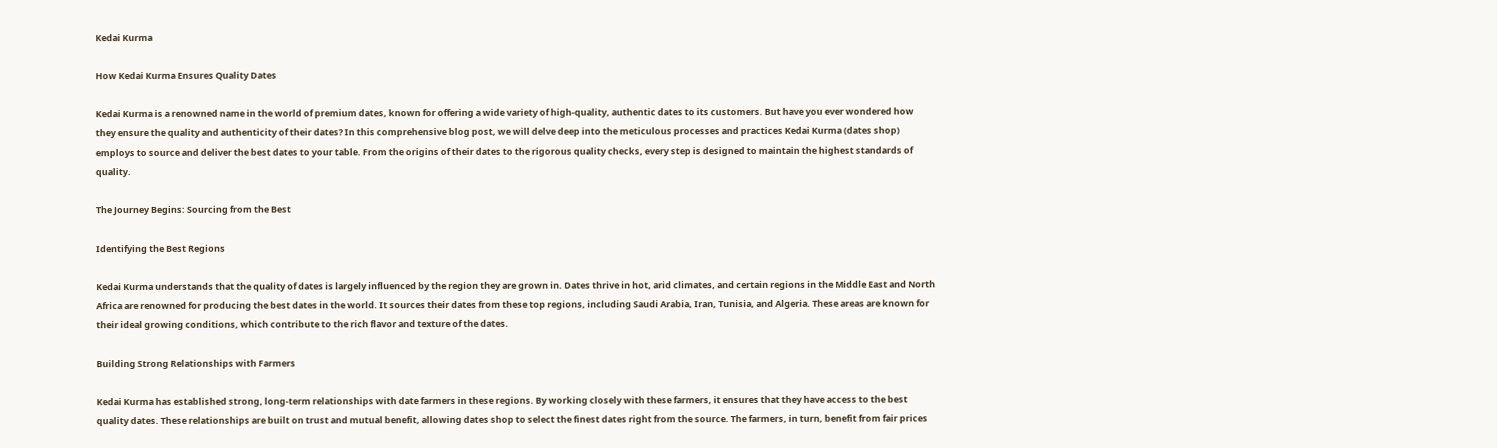Kedai Kurma

How Kedai Kurma Ensures Quality Dates

Kedai Kurma is a renowned name in the world of premium dates, known for offering a wide variety of high-quality, authentic dates to its customers. But have you ever wondered how they ensure the quality and authenticity of their dates? In this comprehensive blog post, we will delve deep into the meticulous processes and practices Kedai Kurma (dates shop) employs to source and deliver the best dates to your table. From the origins of their dates to the rigorous quality checks, every step is designed to maintain the highest standards of quality.

The Journey Begins: Sourcing from the Best

Identifying the Best Regions

Kedai Kurma understands that the quality of dates is largely influenced by the region they are grown in. Dates thrive in hot, arid climates, and certain regions in the Middle East and North Africa are renowned for producing the best dates in the world. It sources their dates from these top regions, including Saudi Arabia, Iran, Tunisia, and Algeria. These areas are known for their ideal growing conditions, which contribute to the rich flavor and texture of the dates.

Building Strong Relationships with Farmers

Kedai Kurma has established strong, long-term relationships with date farmers in these regions. By working closely with these farmers, it ensures that they have access to the best quality dates. These relationships are built on trust and mutual benefit, allowing dates shop to select the finest dates right from the source. The farmers, in turn, benefit from fair prices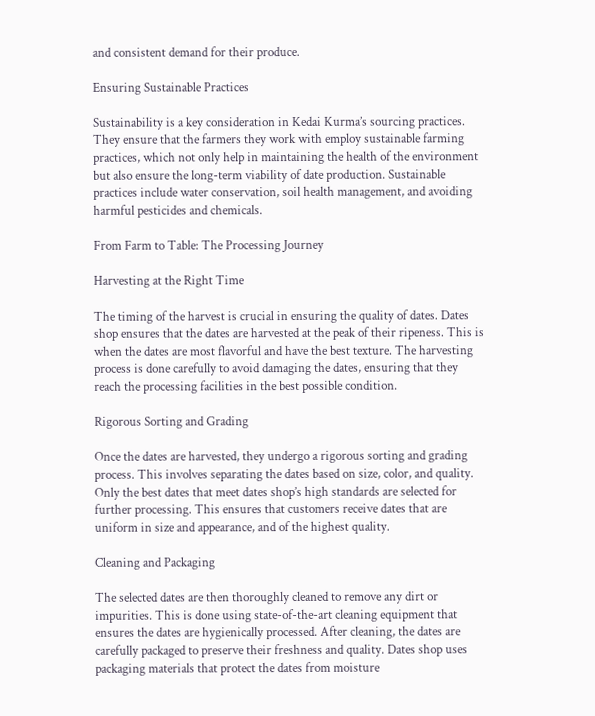and consistent demand for their produce.

Ensuring Sustainable Practices

Sustainability is a key consideration in Kedai Kurma’s sourcing practices. They ensure that the farmers they work with employ sustainable farming practices, which not only help in maintaining the health of the environment but also ensure the long-term viability of date production. Sustainable practices include water conservation, soil health management, and avoiding harmful pesticides and chemicals.

From Farm to Table: The Processing Journey

Harvesting at the Right Time

The timing of the harvest is crucial in ensuring the quality of dates. Dates shop ensures that the dates are harvested at the peak of their ripeness. This is when the dates are most flavorful and have the best texture. The harvesting process is done carefully to avoid damaging the dates, ensuring that they reach the processing facilities in the best possible condition.

Rigorous Sorting and Grading

Once the dates are harvested, they undergo a rigorous sorting and grading process. This involves separating the dates based on size, color, and quality. Only the best dates that meet dates shop’s high standards are selected for further processing. This ensures that customers receive dates that are uniform in size and appearance, and of the highest quality.

Cleaning and Packaging

The selected dates are then thoroughly cleaned to remove any dirt or impurities. This is done using state-of-the-art cleaning equipment that ensures the dates are hygienically processed. After cleaning, the dates are carefully packaged to preserve their freshness and quality. Dates shop uses packaging materials that protect the dates from moisture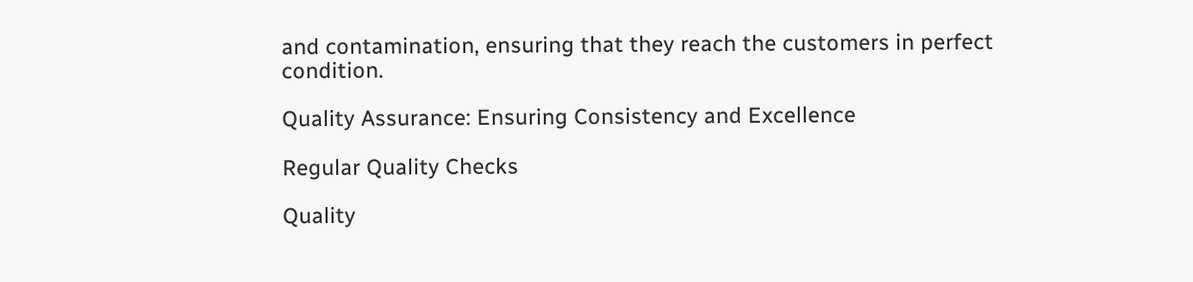and contamination, ensuring that they reach the customers in perfect condition.

Quality Assurance: Ensuring Consistency and Excellence

Regular Quality Checks

Quality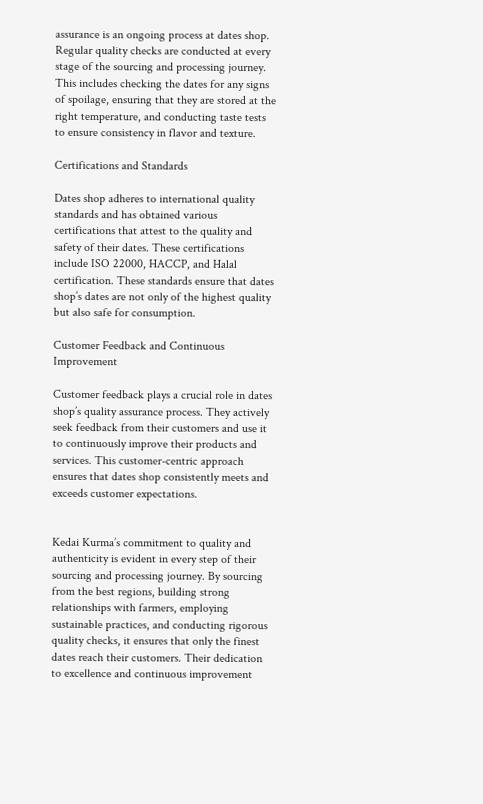assurance is an ongoing process at dates shop. Regular quality checks are conducted at every stage of the sourcing and processing journey. This includes checking the dates for any signs of spoilage, ensuring that they are stored at the right temperature, and conducting taste tests to ensure consistency in flavor and texture.

Certifications and Standards

Dates shop adheres to international quality standards and has obtained various certifications that attest to the quality and safety of their dates. These certifications include ISO 22000, HACCP, and Halal certification. These standards ensure that dates shop’s dates are not only of the highest quality but also safe for consumption.

Customer Feedback and Continuous Improvement

Customer feedback plays a crucial role in dates shop’s quality assurance process. They actively seek feedback from their customers and use it to continuously improve their products and services. This customer-centric approach ensures that dates shop consistently meets and exceeds customer expectations.


Kedai Kurma’s commitment to quality and authenticity is evident in every step of their sourcing and processing journey. By sourcing from the best regions, building strong relationships with farmers, employing sustainable practices, and conducting rigorous quality checks, it ensures that only the finest dates reach their customers. Their dedication to excellence and continuous improvement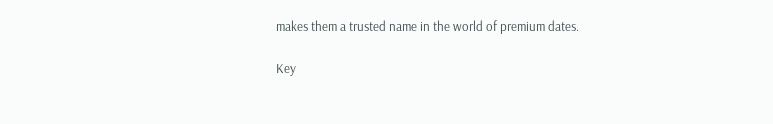makes them a trusted name in the world of premium dates.

Key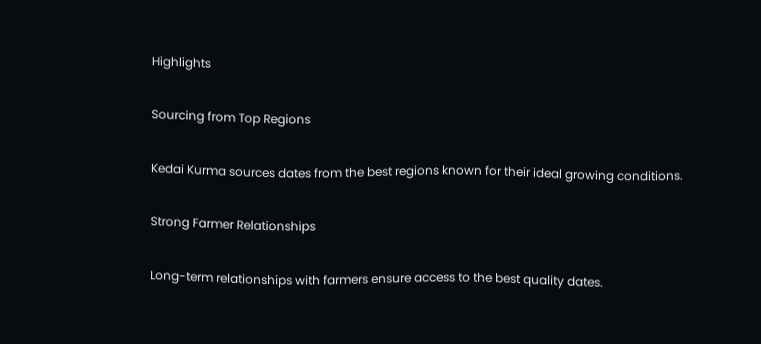Highlights

Sourcing from Top Regions

Kedai Kurma sources dates from the best regions known for their ideal growing conditions.

Strong Farmer Relationships

Long-term relationships with farmers ensure access to the best quality dates.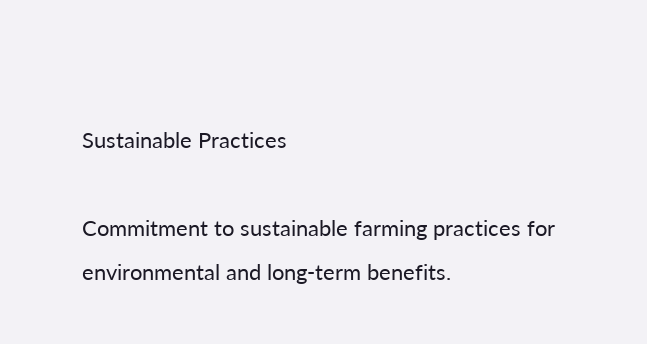Sustainable Practices

Commitment to sustainable farming practices for environmental and long-term benefits.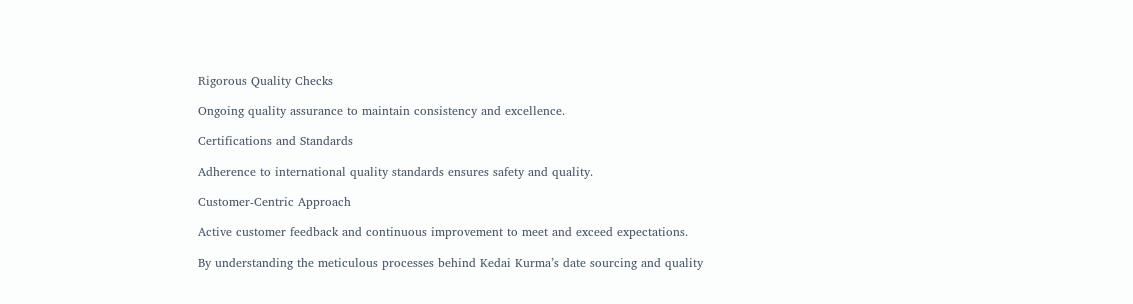Rigorous Quality Checks

Ongoing quality assurance to maintain consistency and excellence.

Certifications and Standards

Adherence to international quality standards ensures safety and quality.

Customer-Centric Approach

Active customer feedback and continuous improvement to meet and exceed expectations.

By understanding the meticulous processes behind Kedai Kurma’s date sourcing and quality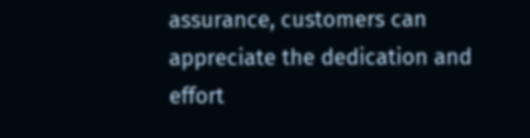assurance, customers can appreciate the dedication and effort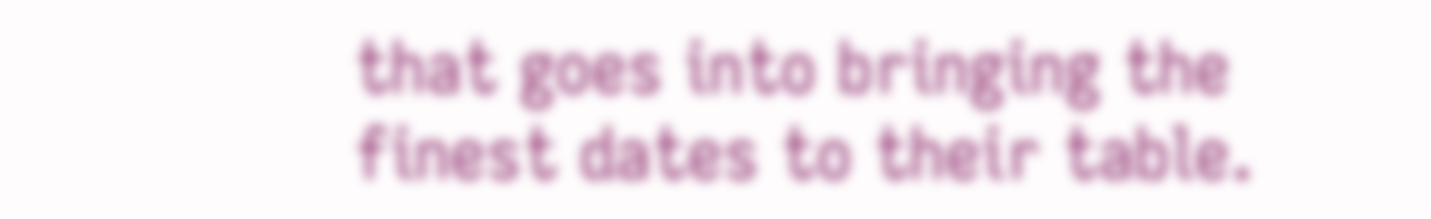that goes into bringing the finest dates to their table.